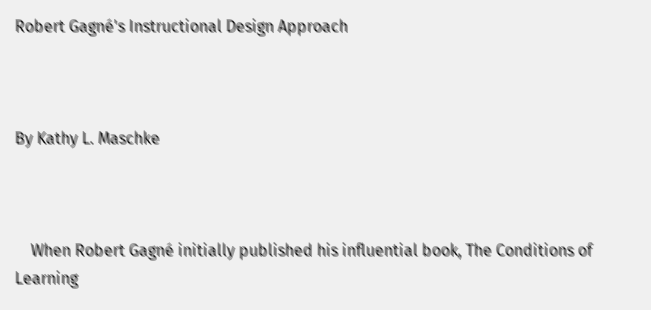Robert Gagné's Instructional Design Approach



By Kathy L. Maschke



    When Robert Gagné initially published his influential book, The Conditions of Learning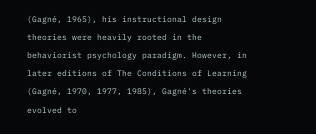(Gagné, 1965), his instructional design theories were heavily rooted in the behaviorist psychology paradigm. However, in later editions of The Conditions of Learning (Gagné, 1970, 1977, 1985), Gagné's theories evolved to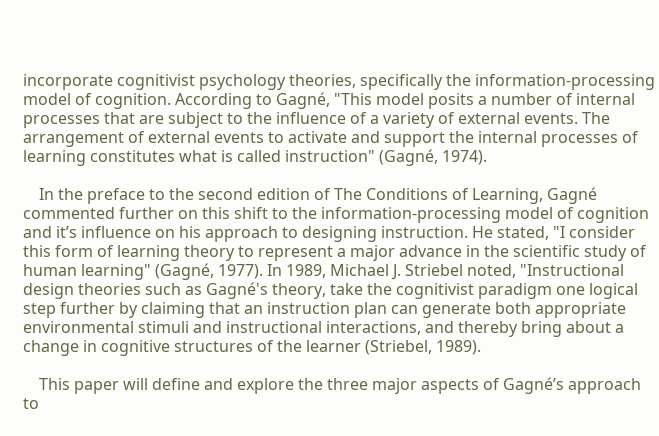incorporate cognitivist psychology theories, specifically the information-processing model of cognition. According to Gagné, "This model posits a number of internal processes that are subject to the influence of a variety of external events. The arrangement of external events to activate and support the internal processes of learning constitutes what is called instruction" (Gagné, 1974).

    In the preface to the second edition of The Conditions of Learning, Gagné commented further on this shift to the information-processing model of cognition and it’s influence on his approach to designing instruction. He stated, "I consider this form of learning theory to represent a major advance in the scientific study of human learning" (Gagné, 1977). In 1989, Michael J. Striebel noted, "Instructional design theories such as Gagné's theory, take the cognitivist paradigm one logical step further by claiming that an instruction plan can generate both appropriate environmental stimuli and instructional interactions, and thereby bring about a change in cognitive structures of the learner (Striebel, 1989).

    This paper will define and explore the three major aspects of Gagné’s approach to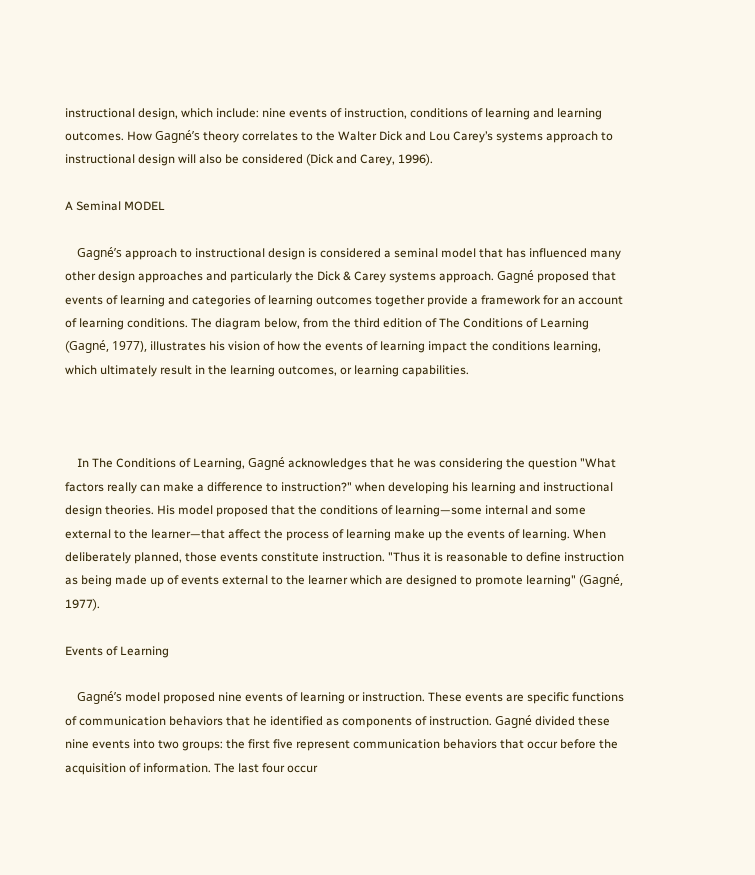instructional design, which include: nine events of instruction, conditions of learning and learning outcomes. How Gagné’s theory correlates to the Walter Dick and Lou Carey’s systems approach to instructional design will also be considered (Dick and Carey, 1996).

A Seminal MODEL

    Gagné’s approach to instructional design is considered a seminal model that has influenced many other design approaches and particularly the Dick & Carey systems approach. Gagné proposed that events of learning and categories of learning outcomes together provide a framework for an account of learning conditions. The diagram below, from the third edition of The Conditions of Learning (Gagné, 1977), illustrates his vision of how the events of learning impact the conditions learning, which ultimately result in the learning outcomes, or learning capabilities.



    In The Conditions of Learning, Gagné acknowledges that he was considering the question "What factors really can make a difference to instruction?" when developing his learning and instructional design theories. His model proposed that the conditions of learning—some internal and some external to the learner—that affect the process of learning make up the events of learning. When deliberately planned, those events constitute instruction. "Thus it is reasonable to define instruction as being made up of events external to the learner which are designed to promote learning" (Gagné, 1977).

Events of Learning

    Gagné’s model proposed nine events of learning or instruction. These events are specific functions of communication behaviors that he identified as components of instruction. Gagné divided these nine events into two groups: the first five represent communication behaviors that occur before the acquisition of information. The last four occur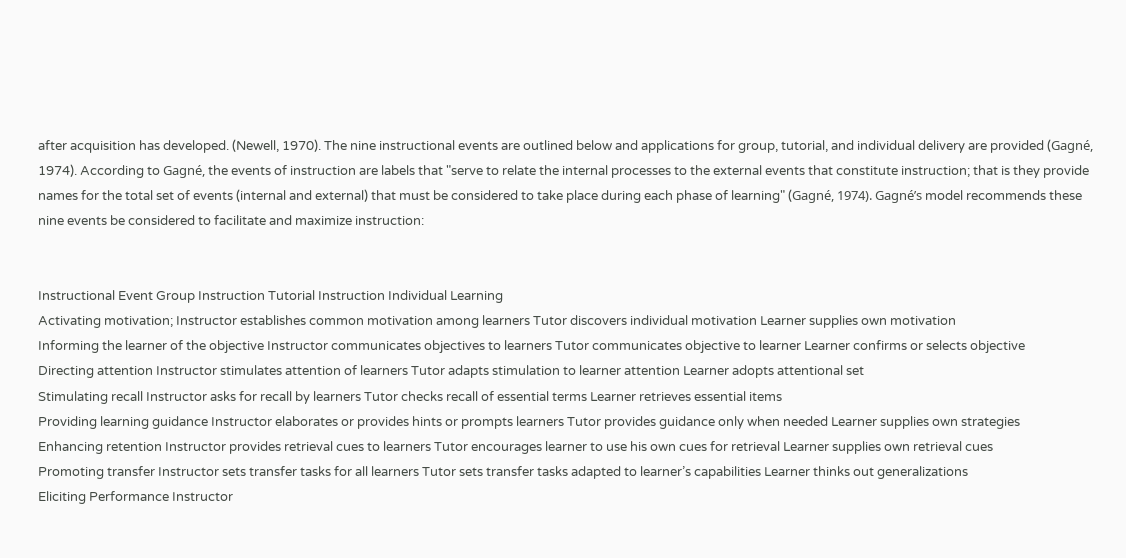after acquisition has developed. (Newell, 1970). The nine instructional events are outlined below and applications for group, tutorial, and individual delivery are provided (Gagné, 1974). According to Gagné, the events of instruction are labels that "serve to relate the internal processes to the external events that constitute instruction; that is they provide names for the total set of events (internal and external) that must be considered to take place during each phase of learning" (Gagné, 1974). Gagné’s model recommends these nine events be considered to facilitate and maximize instruction:


Instructional Event Group Instruction Tutorial Instruction Individual Learning
Activating motivation; Instructor establishes common motivation among learners Tutor discovers individual motivation Learner supplies own motivation
Informing the learner of the objective Instructor communicates objectives to learners Tutor communicates objective to learner Learner confirms or selects objective
Directing attention Instructor stimulates attention of learners Tutor adapts stimulation to learner attention Learner adopts attentional set
Stimulating recall Instructor asks for recall by learners Tutor checks recall of essential terms Learner retrieves essential items
Providing learning guidance Instructor elaborates or provides hints or prompts learners Tutor provides guidance only when needed Learner supplies own strategies
Enhancing retention Instructor provides retrieval cues to learners Tutor encourages learner to use his own cues for retrieval Learner supplies own retrieval cues
Promoting transfer Instructor sets transfer tasks for all learners Tutor sets transfer tasks adapted to learner’s capabilities Learner thinks out generalizations
Eliciting Performance Instructor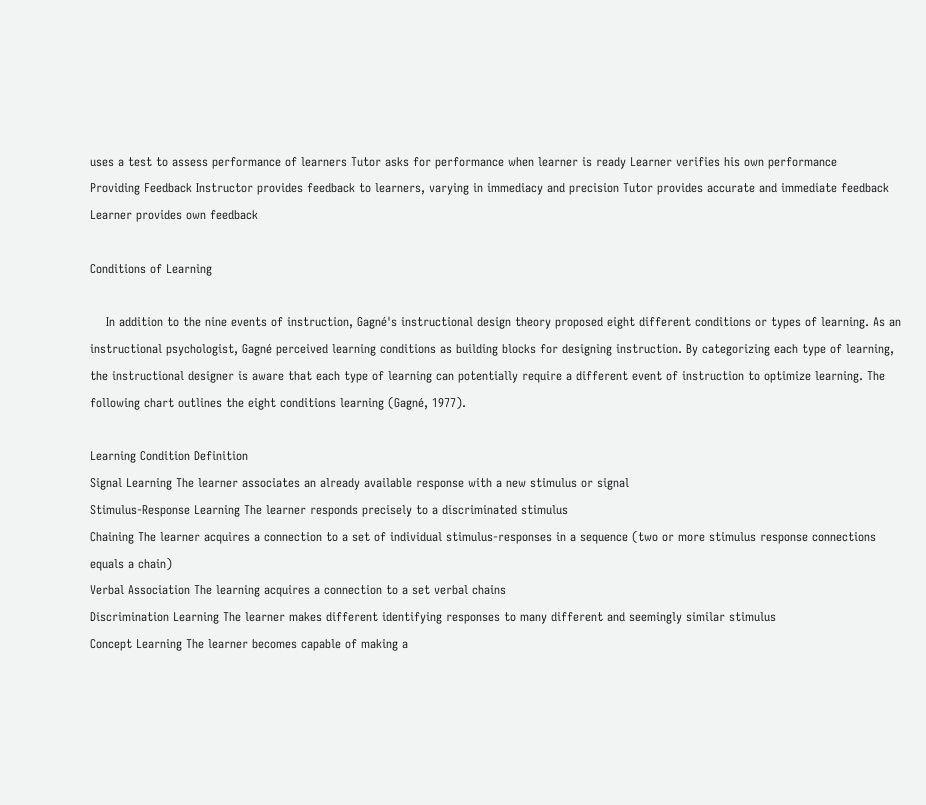uses a test to assess performance of learners Tutor asks for performance when learner is ready Learner verifies his own performance
Providing Feedback Instructor provides feedback to learners, varying in immediacy and precision Tutor provides accurate and immediate feedback Learner provides own feedback

Conditions of Learning

    In addition to the nine events of instruction, Gagné's instructional design theory proposed eight different conditions or types of learning. As an instructional psychologist, Gagné perceived learning conditions as building blocks for designing instruction. By categorizing each type of learning, the instructional designer is aware that each type of learning can potentially require a different event of instruction to optimize learning. The following chart outlines the eight conditions learning (Gagné, 1977).

Learning Condition Definition
Signal Learning The learner associates an already available response with a new stimulus or signal
Stimulus-Response Learning The learner responds precisely to a discriminated stimulus
Chaining The learner acquires a connection to a set of individual stimulus-responses in a sequence (two or more stimulus response connections equals a chain)
Verbal Association The learning acquires a connection to a set verbal chains
Discrimination Learning The learner makes different identifying responses to many different and seemingly similar stimulus
Concept Learning The learner becomes capable of making a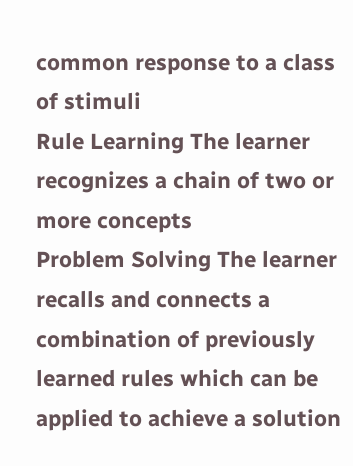common response to a class of stimuli
Rule Learning The learner recognizes a chain of two or more concepts
Problem Solving The learner recalls and connects a combination of previously learned rules which can be applied to achieve a solution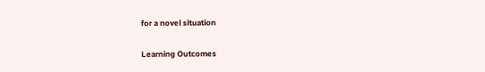for a novel situation

Learning Outcomes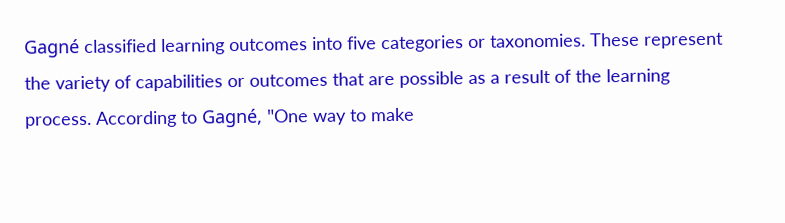Gagné classified learning outcomes into five categories or taxonomies. These represent the variety of capabilities or outcomes that are possible as a result of the learning process. According to Gagné, "One way to make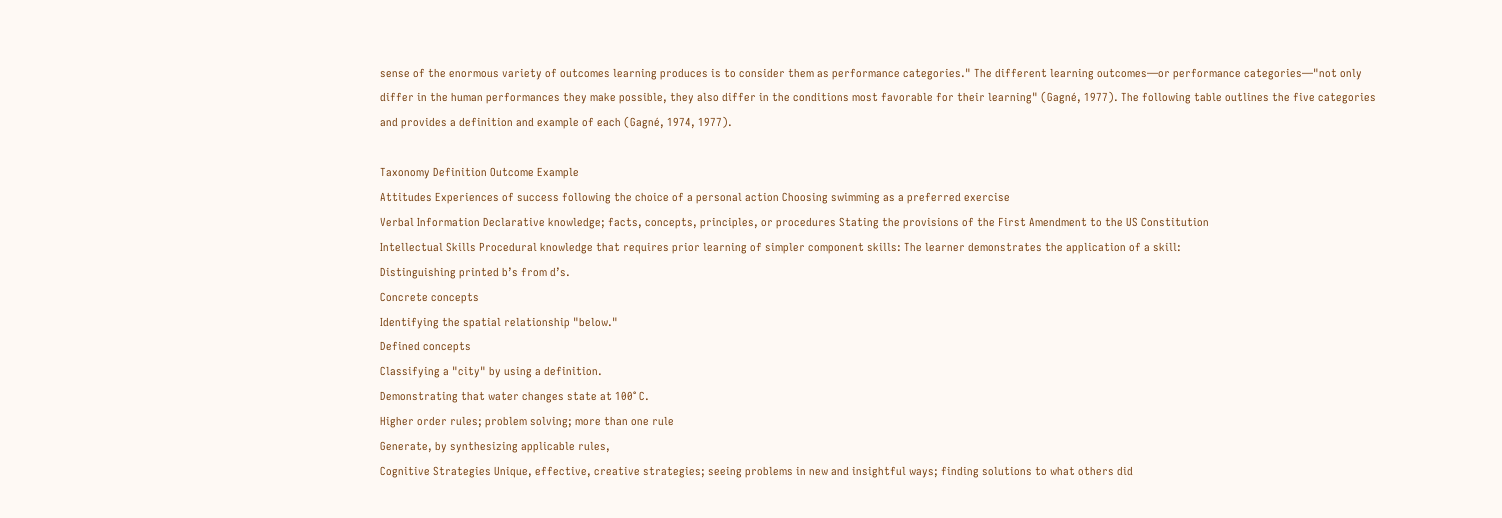sense of the enormous variety of outcomes learning produces is to consider them as performance categories." The different learning outcomes—or performance categories—"not only differ in the human performances they make possible, they also differ in the conditions most favorable for their learning" (Gagné, 1977). The following table outlines the five categories and provides a definition and example of each (Gagné, 1974, 1977).

Taxonomy Definition Outcome Example
Attitudes Experiences of success following the choice of a personal action Choosing swimming as a preferred exercise
Verbal Information Declarative knowledge; facts, concepts, principles, or procedures Stating the provisions of the First Amendment to the US Constitution
Intellectual Skills Procedural knowledge that requires prior learning of simpler component skills: The learner demonstrates the application of a skill:
Distinguishing printed b’s from d’s.
Concrete concepts
Identifying the spatial relationship "below."
Defined concepts
Classifying a "city" by using a definition.
Demonstrating that water changes state at 100° C.
Higher order rules; problem solving; more than one rule
Generate, by synthesizing applicable rules,
Cognitive Strategies Unique, effective, creative strategies; seeing problems in new and insightful ways; finding solutions to what others did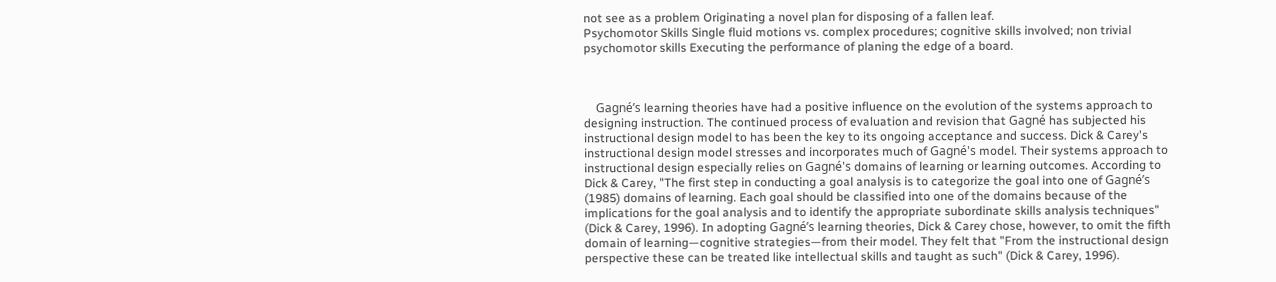not see as a problem Originating a novel plan for disposing of a fallen leaf.
Psychomotor Skills Single fluid motions vs. complex procedures; cognitive skills involved; non trivial psychomotor skills Executing the performance of planing the edge of a board.



    Gagné’s learning theories have had a positive influence on the evolution of the systems approach to designing instruction. The continued process of evaluation and revision that Gagné has subjected his instructional design model to has been the key to its ongoing acceptance and success. Dick & Carey's instructional design model stresses and incorporates much of Gagné's model. Their systems approach to instructional design especially relies on Gagné's domains of learning or learning outcomes. According to Dick & Carey, "The first step in conducting a goal analysis is to categorize the goal into one of Gagné’s (1985) domains of learning. Each goal should be classified into one of the domains because of the implications for the goal analysis and to identify the appropriate subordinate skills analysis techniques" (Dick & Carey, 1996). In adopting Gagné’s learning theories, Dick & Carey chose, however, to omit the fifth domain of learning—cognitive strategies—from their model. They felt that "From the instructional design perspective these can be treated like intellectual skills and taught as such" (Dick & Carey, 1996).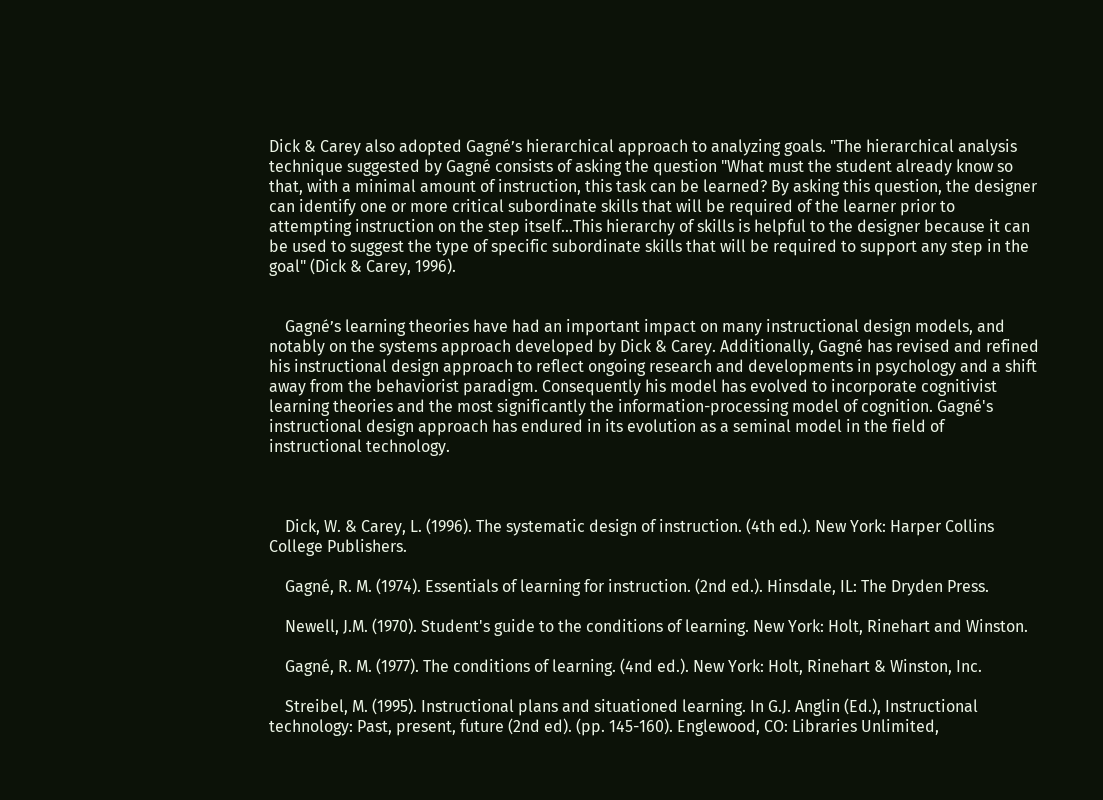Dick & Carey also adopted Gagné’s hierarchical approach to analyzing goals. "The hierarchical analysis technique suggested by Gagné consists of asking the question "What must the student already know so that, with a minimal amount of instruction, this task can be learned? By asking this question, the designer can identify one or more critical subordinate skills that will be required of the learner prior to attempting instruction on the step itself…This hierarchy of skills is helpful to the designer because it can be used to suggest the type of specific subordinate skills that will be required to support any step in the goal" (Dick & Carey, 1996).


    Gagné’s learning theories have had an important impact on many instructional design models, and notably on the systems approach developed by Dick & Carey. Additionally, Gagné has revised and refined his instructional design approach to reflect ongoing research and developments in psychology and a shift away from the behaviorist paradigm. Consequently his model has evolved to incorporate cognitivist learning theories and the most significantly the information-processing model of cognition. Gagné's instructional design approach has endured in its evolution as a seminal model in the field of instructional technology.



    Dick, W. & Carey, L. (1996). The systematic design of instruction. (4th ed.). New York: Harper Collins College Publishers.

    Gagné, R. M. (1974). Essentials of learning for instruction. (2nd ed.). Hinsdale, IL: The Dryden Press.

    Newell, J.M. (1970). Student's guide to the conditions of learning. New York: Holt, Rinehart and Winston.

    Gagné, R. M. (1977). The conditions of learning. (4nd ed.). New York: Holt, Rinehart & Winston, Inc.

    Streibel, M. (1995). Instructional plans and situationed learning. In G.J. Anglin (Ed.), Instructional technology: Past, present, future (2nd ed). (pp. 145-160). Englewood, CO: Libraries Unlimited,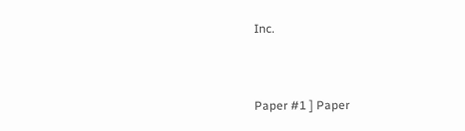Inc.


Paper #1 ] Paper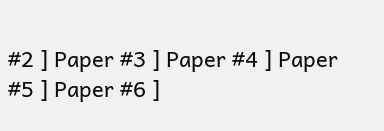#2 ] Paper #3 ] Paper #4 ] Paper #5 ] Paper #6 ]